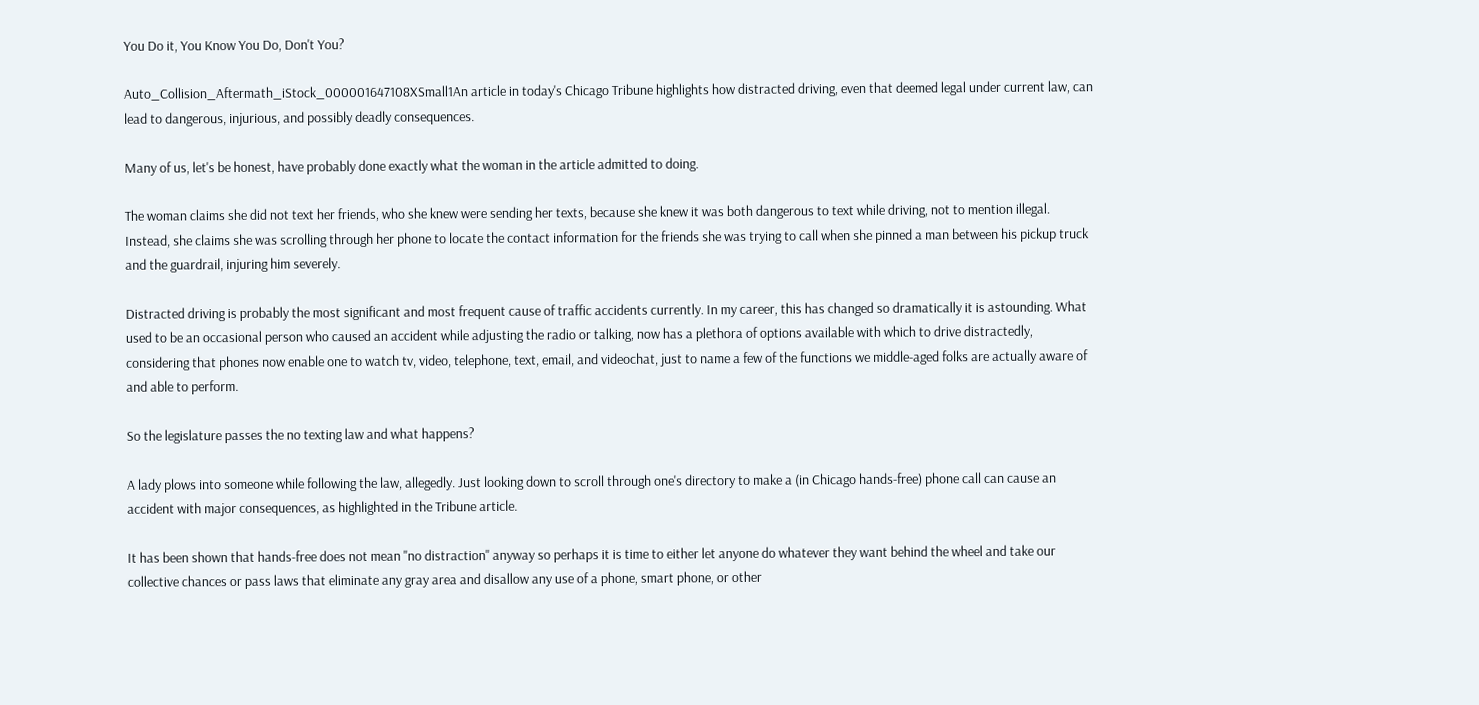You Do it, You Know You Do, Don't You?

Auto_Collision_Aftermath_iStock_000001647108XSmall1An article in today's Chicago Tribune highlights how distracted driving, even that deemed legal under current law, can lead to dangerous, injurious, and possibly deadly consequences.

Many of us, let's be honest, have probably done exactly what the woman in the article admitted to doing.

The woman claims she did not text her friends, who she knew were sending her texts, because she knew it was both dangerous to text while driving, not to mention illegal. Instead, she claims she was scrolling through her phone to locate the contact information for the friends she was trying to call when she pinned a man between his pickup truck and the guardrail, injuring him severely.

Distracted driving is probably the most significant and most frequent cause of traffic accidents currently. In my career, this has changed so dramatically it is astounding. What used to be an occasional person who caused an accident while adjusting the radio or talking, now has a plethora of options available with which to drive distractedly, considering that phones now enable one to watch tv, video, telephone, text, email, and videochat, just to name a few of the functions we middle-aged folks are actually aware of and able to perform.

So the legislature passes the no texting law and what happens?

A lady plows into someone while following the law, allegedly. Just looking down to scroll through one's directory to make a (in Chicago hands-free) phone call can cause an accident with major consequences, as highlighted in the Tribune article.

It has been shown that hands-free does not mean "no distraction" anyway so perhaps it is time to either let anyone do whatever they want behind the wheel and take our collective chances or pass laws that eliminate any gray area and disallow any use of a phone, smart phone, or other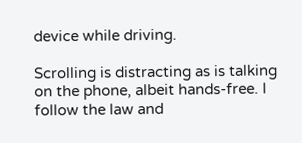device while driving.

Scrolling is distracting as is talking on the phone, albeit hands-free. I follow the law and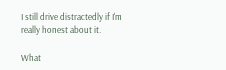I still drive distractedly if I'm really honest about it.

What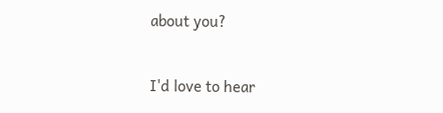about you?

I'd love to hear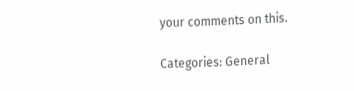your comments on this.

Categories: General